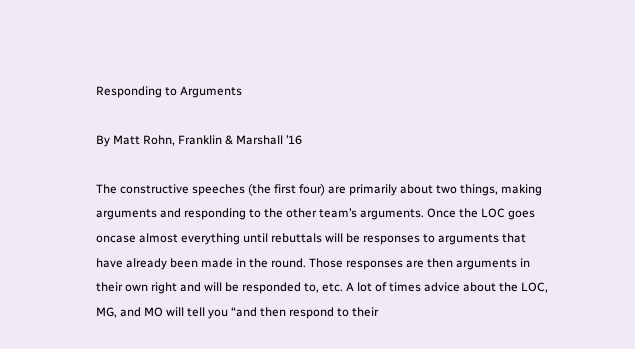Responding to Arguments

By Matt Rohn, Franklin & Marshall ’16

The constructive speeches (the first four) are primarily about two things, making arguments and responding to the other team’s arguments. Once the LOC goes oncase almost everything until rebuttals will be responses to arguments that have already been made in the round. Those responses are then arguments in their own right and will be responded to, etc. A lot of times advice about the LOC, MG, and MO will tell you “and then respond to their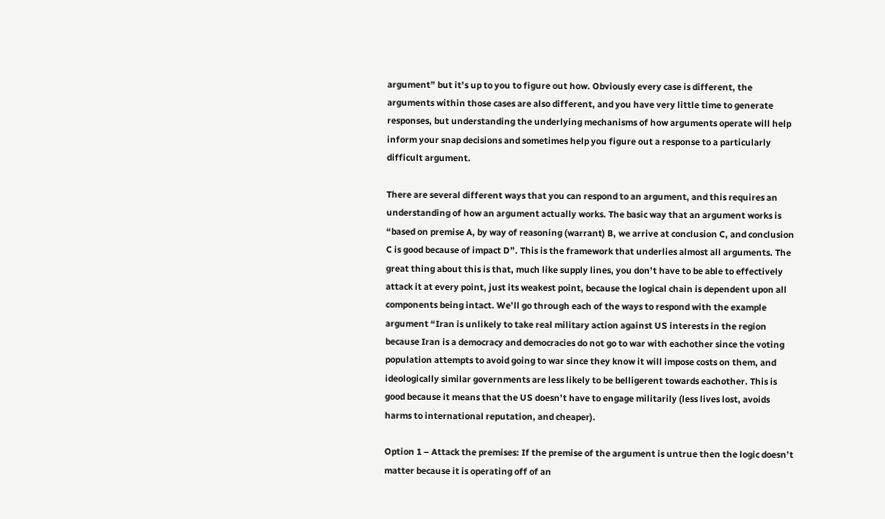argument” but it’s up to you to figure out how. Obviously every case is different, the arguments within those cases are also different, and you have very little time to generate responses, but understanding the underlying mechanisms of how arguments operate will help inform your snap decisions and sometimes help you figure out a response to a particularly difficult argument.

There are several different ways that you can respond to an argument, and this requires an understanding of how an argument actually works. The basic way that an argument works is “based on premise A, by way of reasoning (warrant) B, we arrive at conclusion C, and conclusion C is good because of impact D”. This is the framework that underlies almost all arguments. The great thing about this is that, much like supply lines, you don’t have to be able to effectively attack it at every point, just its weakest point, because the logical chain is dependent upon all components being intact. We’ll go through each of the ways to respond with the example argument “Iran is unlikely to take real military action against US interests in the region because Iran is a democracy and democracies do not go to war with eachother since the voting population attempts to avoid going to war since they know it will impose costs on them, and ideologically similar governments are less likely to be belligerent towards eachother. This is good because it means that the US doesn’t have to engage militarily (less lives lost, avoids harms to international reputation, and cheaper).

Option 1 – Attack the premises: If the premise of the argument is untrue then the logic doesn’t matter because it is operating off of an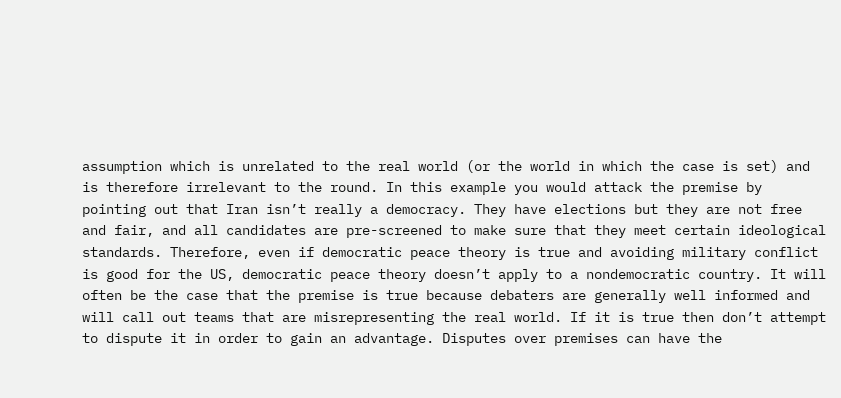assumption which is unrelated to the real world (or the world in which the case is set) and is therefore irrelevant to the round. In this example you would attack the premise by pointing out that Iran isn’t really a democracy. They have elections but they are not free and fair, and all candidates are pre-screened to make sure that they meet certain ideological standards. Therefore, even if democratic peace theory is true and avoiding military conflict is good for the US, democratic peace theory doesn’t apply to a nondemocratic country. It will often be the case that the premise is true because debaters are generally well informed and will call out teams that are misrepresenting the real world. If it is true then don’t attempt to dispute it in order to gain an advantage. Disputes over premises can have the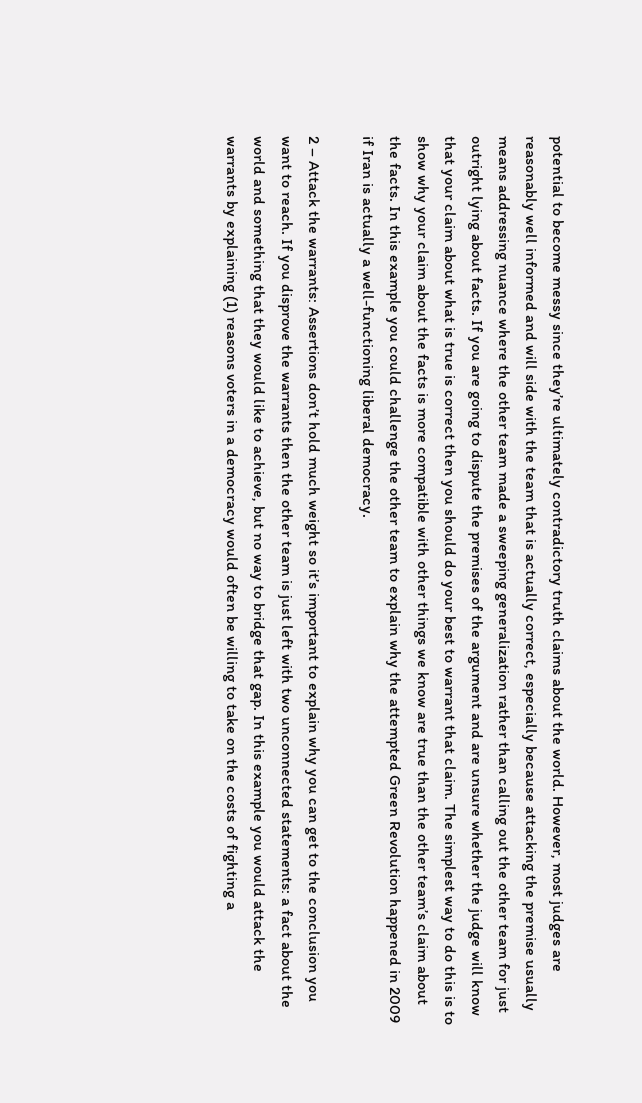potential to become messy since they’re ultimately contradictory truth claims about the world. However, most judges are reasonably well informed and will side with the team that is actually correct, especially because attacking the premise usually means addressing nuance where the other team made a sweeping generalization rather than calling out the other team for just outright lying about facts. If you are going to dispute the premises of the argument and are unsure whether the judge will know that your claim about what is true is correct then you should do your best to warrant that claim. The simplest way to do this is to show why your claim about the facts is more compatible with other things we know are true than the other team’s claim about the facts. In this example you could challenge the other team to explain why the attempted Green Revolution happened in 2009 if Iran is actually a well-functioning liberal democracy.

2 – Attack the warrants: Assertions don’t hold much weight so it’s important to explain why you can get to the conclusion you want to reach. If you disprove the warrants then the other team is just left with two unconnected statements: a fact about the world and something that they would like to achieve, but no way to bridge that gap. In this example you would attack the warrants by explaining (1) reasons voters in a democracy would often be willing to take on the costs of fighting a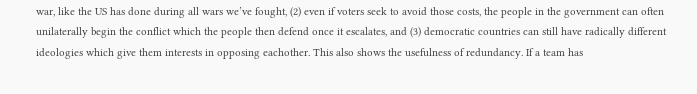war, like the US has done during all wars we’ve fought, (2) even if voters seek to avoid those costs, the people in the government can often unilaterally begin the conflict which the people then defend once it escalates, and (3) democratic countries can still have radically different ideologies which give them interests in opposing eachother. This also shows the usefulness of redundancy. If a team has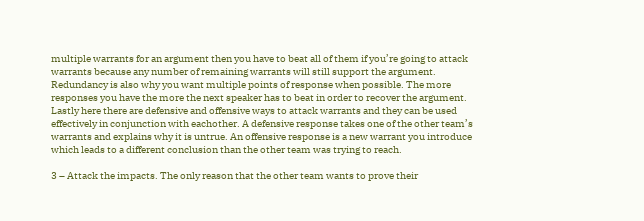multiple warrants for an argument then you have to beat all of them if you’re going to attack warrants because any number of remaining warrants will still support the argument. Redundancy is also why you want multiple points of response when possible. The more responses you have the more the next speaker has to beat in order to recover the argument. Lastly here there are defensive and offensive ways to attack warrants and they can be used effectively in conjunction with eachother. A defensive response takes one of the other team’s warrants and explains why it is untrue. An offensive response is a new warrant you introduce which leads to a different conclusion than the other team was trying to reach.

3 – Attack the impacts. The only reason that the other team wants to prove their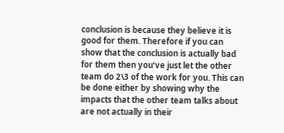conclusion is because they believe it is good for them. Therefore if you can show that the conclusion is actually bad for them then you’ve just let the other team do 2\3 of the work for you. This can be done either by showing why the impacts that the other team talks about are not actually in their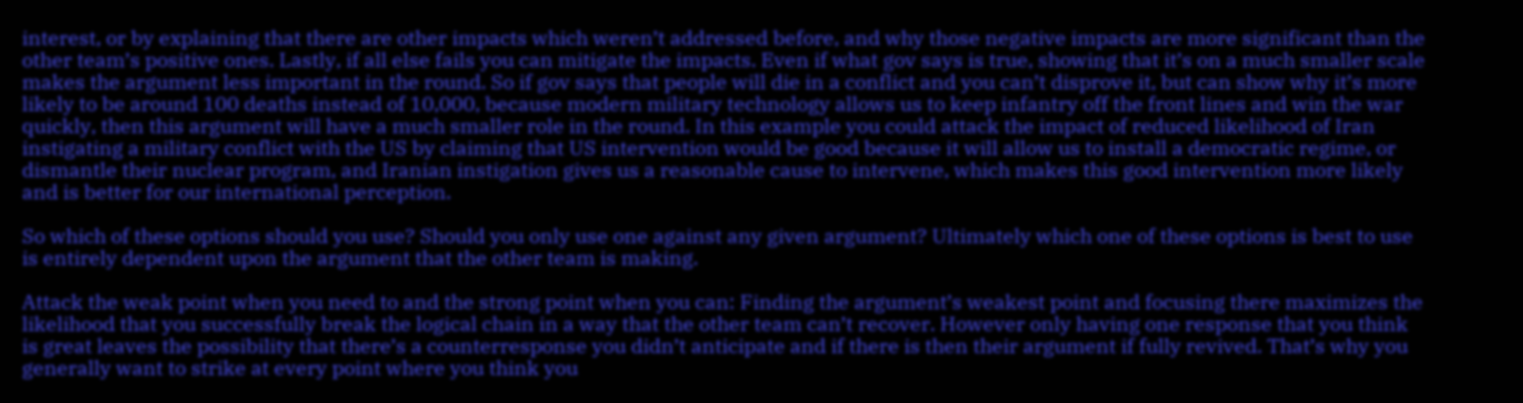interest, or by explaining that there are other impacts which weren’t addressed before, and why those negative impacts are more significant than the other team’s positive ones. Lastly, if all else fails you can mitigate the impacts. Even if what gov says is true, showing that it’s on a much smaller scale makes the argument less important in the round. So if gov says that people will die in a conflict and you can’t disprove it, but can show why it’s more likely to be around 100 deaths instead of 10,000, because modern military technology allows us to keep infantry off the front lines and win the war quickly, then this argument will have a much smaller role in the round. In this example you could attack the impact of reduced likelihood of Iran instigating a military conflict with the US by claiming that US intervention would be good because it will allow us to install a democratic regime, or dismantle their nuclear program, and Iranian instigation gives us a reasonable cause to intervene, which makes this good intervention more likely and is better for our international perception.

So which of these options should you use? Should you only use one against any given argument? Ultimately which one of these options is best to use is entirely dependent upon the argument that the other team is making.

Attack the weak point when you need to and the strong point when you can: Finding the argument’s weakest point and focusing there maximizes the likelihood that you successfully break the logical chain in a way that the other team can’t recover. However only having one response that you think is great leaves the possibility that there’s a counterresponse you didn’t anticipate and if there is then their argument if fully revived. That’s why you generally want to strike at every point where you think you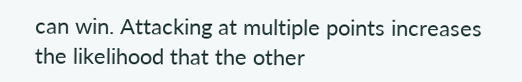can win. Attacking at multiple points increases the likelihood that the other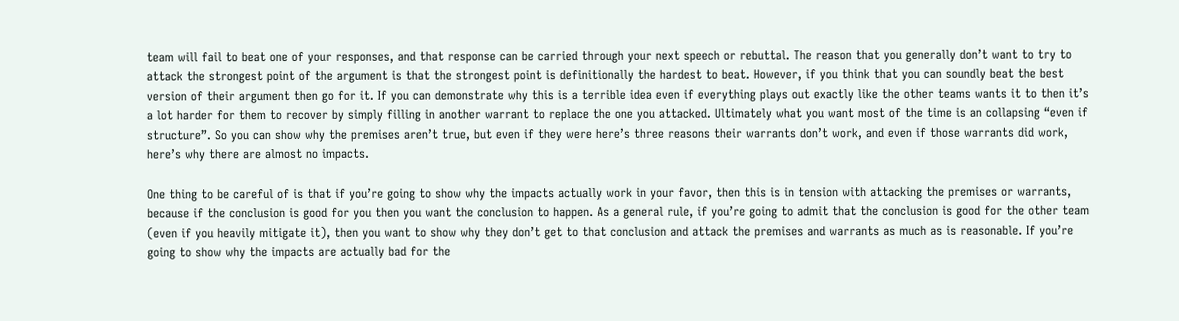team will fail to beat one of your responses, and that response can be carried through your next speech or rebuttal. The reason that you generally don’t want to try to attack the strongest point of the argument is that the strongest point is definitionally the hardest to beat. However, if you think that you can soundly beat the best version of their argument then go for it. If you can demonstrate why this is a terrible idea even if everything plays out exactly like the other teams wants it to then it’s a lot harder for them to recover by simply filling in another warrant to replace the one you attacked. Ultimately what you want most of the time is an collapsing “even if structure”. So you can show why the premises aren’t true, but even if they were here’s three reasons their warrants don’t work, and even if those warrants did work, here’s why there are almost no impacts.

One thing to be careful of is that if you’re going to show why the impacts actually work in your favor, then this is in tension with attacking the premises or warrants, because if the conclusion is good for you then you want the conclusion to happen. As a general rule, if you’re going to admit that the conclusion is good for the other team (even if you heavily mitigate it), then you want to show why they don’t get to that conclusion and attack the premises and warrants as much as is reasonable. If you’re going to show why the impacts are actually bad for the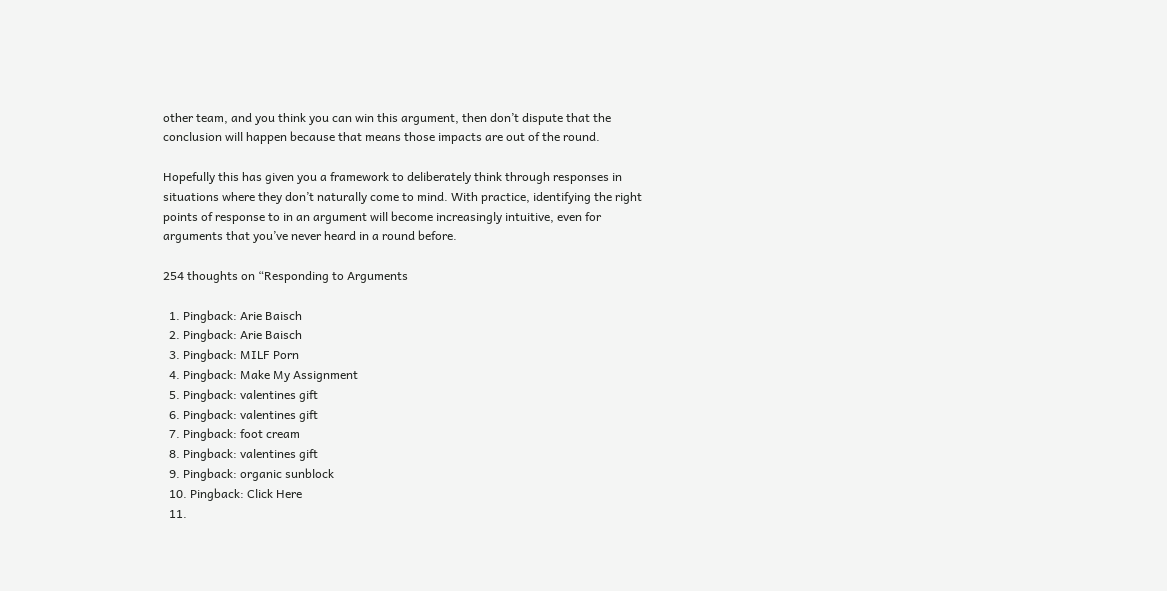other team, and you think you can win this argument, then don’t dispute that the conclusion will happen because that means those impacts are out of the round.

Hopefully this has given you a framework to deliberately think through responses in situations where they don’t naturally come to mind. With practice, identifying the right points of response to in an argument will become increasingly intuitive, even for arguments that you’ve never heard in a round before.

254 thoughts on “Responding to Arguments

  1. Pingback: Arie Baisch
  2. Pingback: Arie Baisch
  3. Pingback: MILF Porn
  4. Pingback: Make My Assignment
  5. Pingback: valentines gift
  6. Pingback: valentines gift
  7. Pingback: foot cream
  8. Pingback: valentines gift
  9. Pingback: organic sunblock
  10. Pingback: Click Here
  11.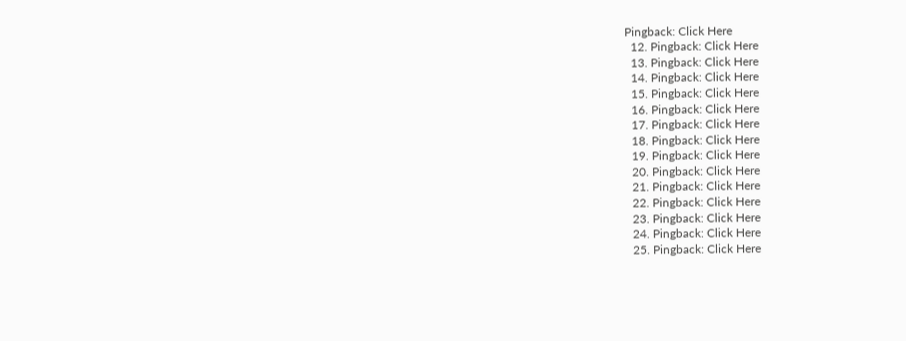Pingback: Click Here
  12. Pingback: Click Here
  13. Pingback: Click Here
  14. Pingback: Click Here
  15. Pingback: Click Here
  16. Pingback: Click Here
  17. Pingback: Click Here
  18. Pingback: Click Here
  19. Pingback: Click Here
  20. Pingback: Click Here
  21. Pingback: Click Here
  22. Pingback: Click Here
  23. Pingback: Click Here
  24. Pingback: Click Here
  25. Pingback: Click Here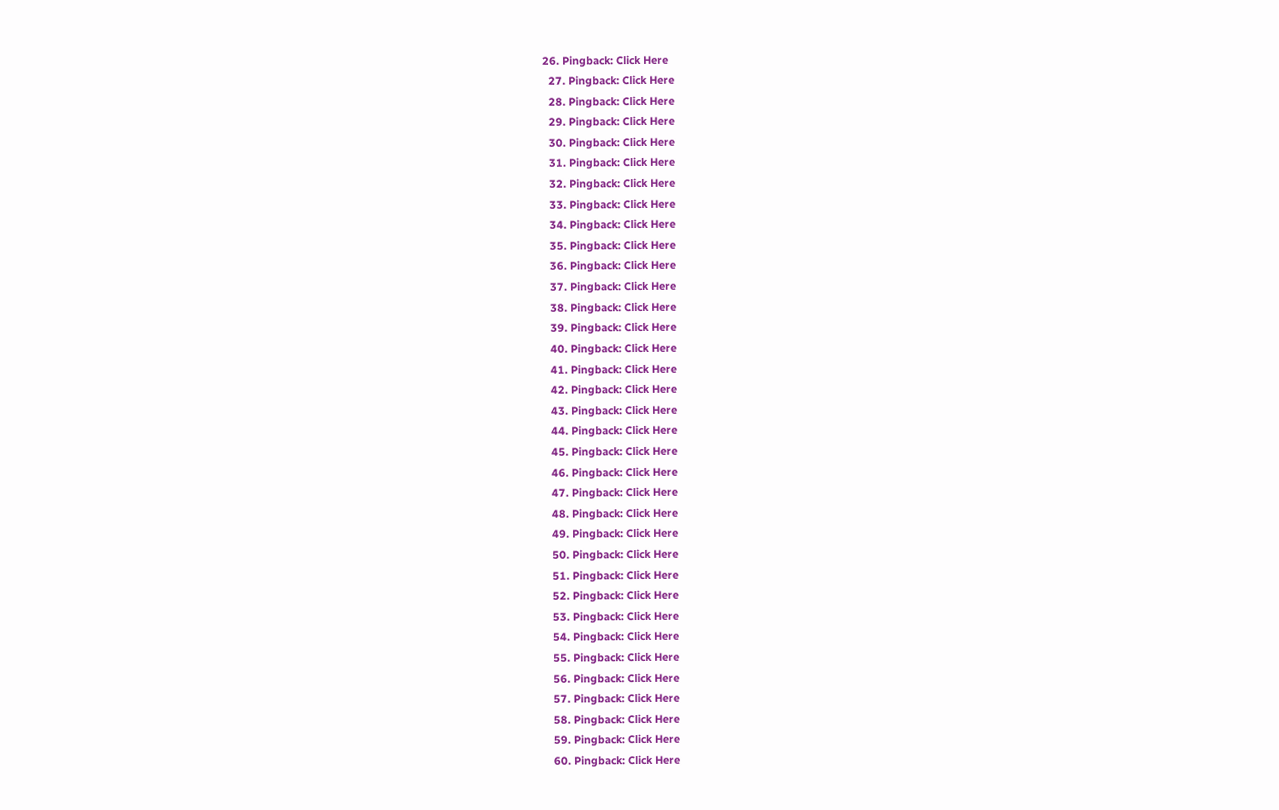26. Pingback: Click Here
  27. Pingback: Click Here
  28. Pingback: Click Here
  29. Pingback: Click Here
  30. Pingback: Click Here
  31. Pingback: Click Here
  32. Pingback: Click Here
  33. Pingback: Click Here
  34. Pingback: Click Here
  35. Pingback: Click Here
  36. Pingback: Click Here
  37. Pingback: Click Here
  38. Pingback: Click Here
  39. Pingback: Click Here
  40. Pingback: Click Here
  41. Pingback: Click Here
  42. Pingback: Click Here
  43. Pingback: Click Here
  44. Pingback: Click Here
  45. Pingback: Click Here
  46. Pingback: Click Here
  47. Pingback: Click Here
  48. Pingback: Click Here
  49. Pingback: Click Here
  50. Pingback: Click Here
  51. Pingback: Click Here
  52. Pingback: Click Here
  53. Pingback: Click Here
  54. Pingback: Click Here
  55. Pingback: Click Here
  56. Pingback: Click Here
  57. Pingback: Click Here
  58. Pingback: Click Here
  59. Pingback: Click Here
  60. Pingback: Click Here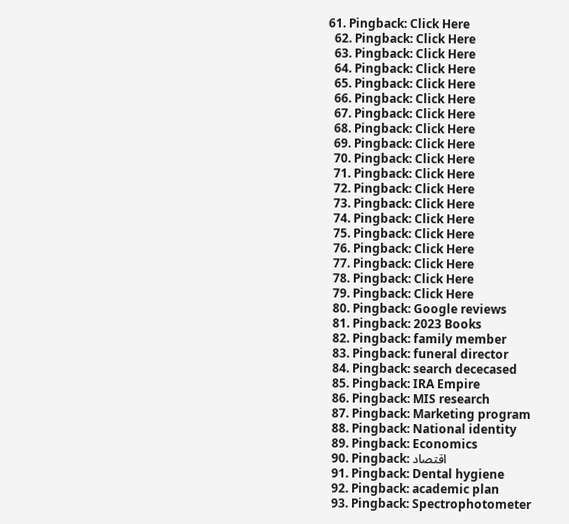61. Pingback: Click Here
  62. Pingback: Click Here
  63. Pingback: Click Here
  64. Pingback: Click Here
  65. Pingback: Click Here
  66. Pingback: Click Here
  67. Pingback: Click Here
  68. Pingback: Click Here
  69. Pingback: Click Here
  70. Pingback: Click Here
  71. Pingback: Click Here
  72. Pingback: Click Here
  73. Pingback: Click Here
  74. Pingback: Click Here
  75. Pingback: Click Here
  76. Pingback: Click Here
  77. Pingback: Click Here
  78. Pingback: Click Here
  79. Pingback: Click Here
  80. Pingback: Google reviews
  81. Pingback: 2023 Books
  82. Pingback: family member
  83. Pingback: funeral director
  84. Pingback: search dececased
  85. Pingback: IRA Empire
  86. Pingback: MIS research
  87. Pingback: Marketing program
  88. Pingback: National identity
  89. Pingback: Economics
  90. Pingback: اقتصاد
  91. Pingback: Dental hygiene
  92. Pingback: academic plan
  93. Pingback: Spectrophotometer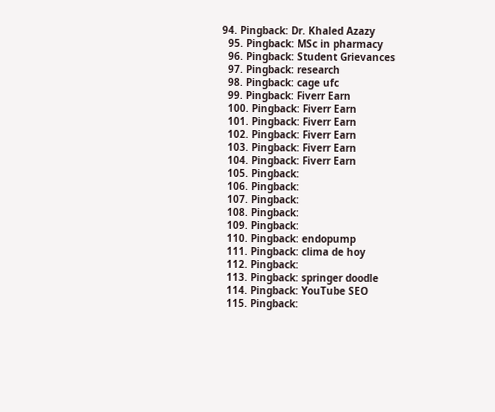94. Pingback: Dr. Khaled Azazy
  95. Pingback: MSc in pharmacy
  96. Pingback: Student Grievances
  97. Pingback: research
  98. Pingback: cage ufc
  99. Pingback: Fiverr Earn
  100. Pingback: Fiverr Earn
  101. Pingback: Fiverr Earn
  102. Pingback: Fiverr Earn
  103. Pingback: Fiverr Earn
  104. Pingback: Fiverr Earn
  105. Pingback:
  106. Pingback:
  107. Pingback:
  108. Pingback:
  109. Pingback:
  110. Pingback: endopump
  111. Pingback: clima de hoy
  112. Pingback:
  113. Pingback: springer doodle
  114. Pingback: YouTube SEO
  115. Pingback: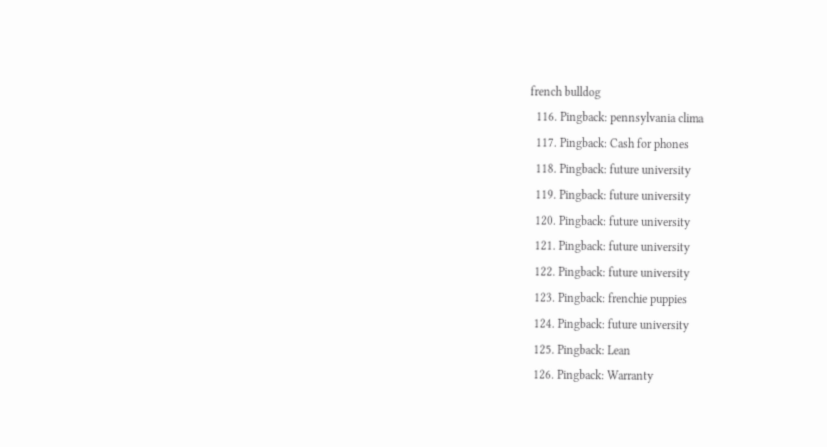french bulldog
  116. Pingback: pennsylvania clima
  117. Pingback: Cash for phones
  118. Pingback: future university
  119. Pingback: future university
  120. Pingback: future university
  121. Pingback: future university
  122. Pingback: future university
  123. Pingback: frenchie puppies
  124. Pingback: future university
  125. Pingback: Lean
  126. Pingback: Warranty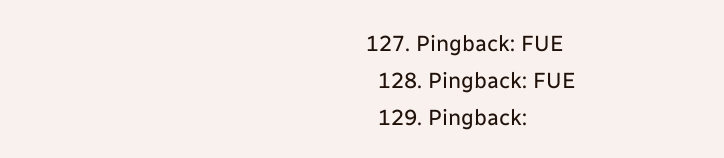127. Pingback: FUE
  128. Pingback: FUE
  129. Pingback: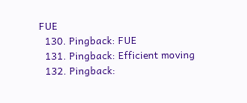FUE
  130. Pingback: FUE
  131. Pingback: Efficient moving
  132. Pingback: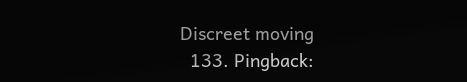Discreet moving
  133. Pingback: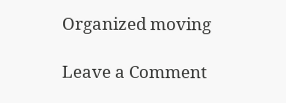Organized moving

Leave a Comment